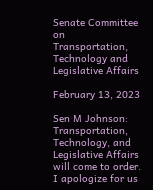Senate Committee on Transportation, Technology and Legislative Affairs

February 13, 2023

Sen M Johnson: Transportation, Technology, and Legislative Affairs will come to order. I apologize for us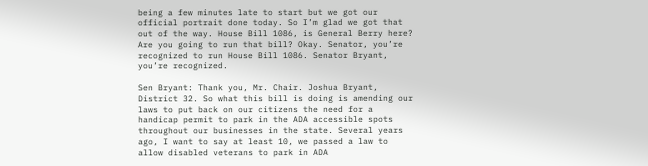being a few minutes late to start but we got our official portrait done today. So I’m glad we got that out of the way. House Bill 1086, is General Berry here? Are you going to run that bill? Okay. Senator, you’re recognized to run House Bill 1086. Senator Bryant, you’re recognized.

Sen Bryant: Thank you, Mr. Chair. Joshua Bryant, District 32. So what this bill is doing is amending our laws to put back on our citizens the need for a handicap permit to park in the ADA accessible spots throughout our businesses in the state. Several years ago, I want to say at least 10, we passed a law to allow disabled veterans to park in ADA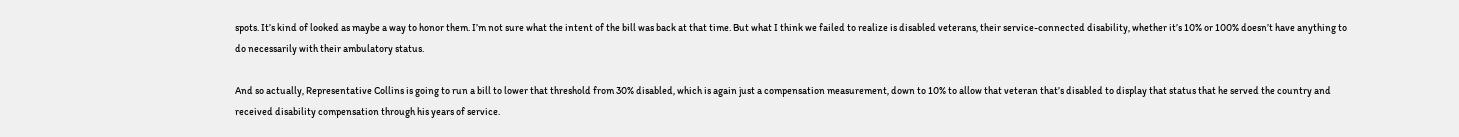spots. It’s kind of looked as maybe a way to honor them. I’m not sure what the intent of the bill was back at that time. But what I think we failed to realize is disabled veterans, their service-connected disability, whether it’s 10% or 100% doesn’t have anything to do necessarily with their ambulatory status.

And so actually, Representative Collins is going to run a bill to lower that threshold from 30% disabled, which is again just a compensation measurement, down to 10% to allow that veteran that’s disabled to display that status that he served the country and received disability compensation through his years of service.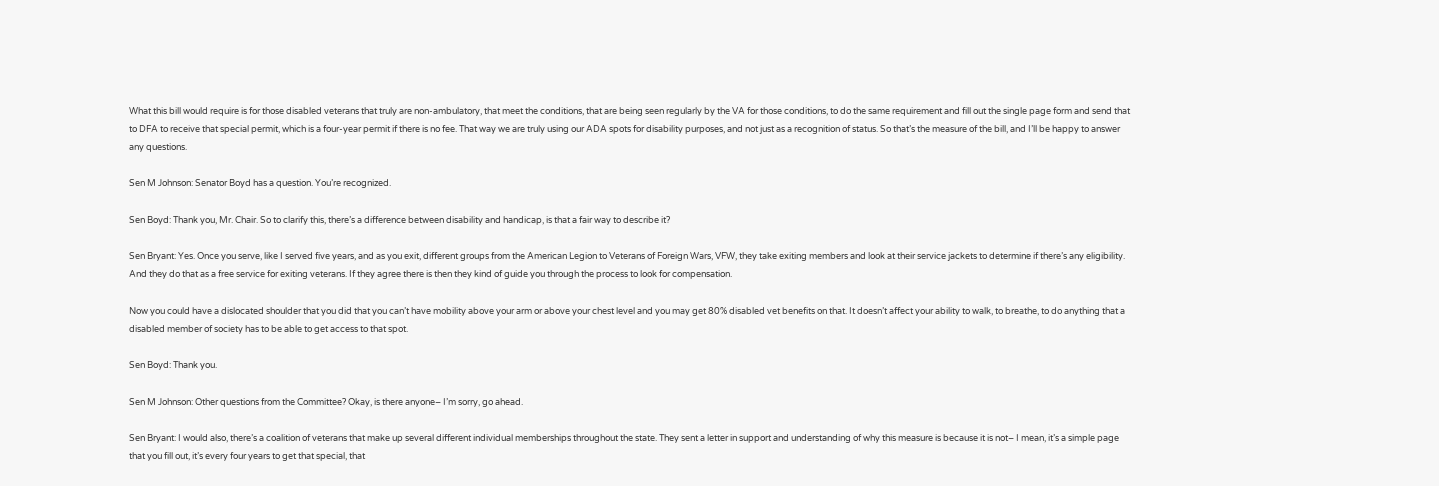What this bill would require is for those disabled veterans that truly are non-ambulatory, that meet the conditions, that are being seen regularly by the VA for those conditions, to do the same requirement and fill out the single page form and send that to DFA to receive that special permit, which is a four-year permit if there is no fee. That way we are truly using our ADA spots for disability purposes, and not just as a recognition of status. So that’s the measure of the bill, and I’ll be happy to answer any questions.

Sen M Johnson: Senator Boyd has a question. You’re recognized.

Sen Boyd: Thank you, Mr. Chair. So to clarify this, there’s a difference between disability and handicap, is that a fair way to describe it?

Sen Bryant: Yes. Once you serve, like I served five years, and as you exit, different groups from the American Legion to Veterans of Foreign Wars, VFW, they take exiting members and look at their service jackets to determine if there’s any eligibility. And they do that as a free service for exiting veterans. If they agree there is then they kind of guide you through the process to look for compensation.

Now you could have a dislocated shoulder that you did that you can’t have mobility above your arm or above your chest level and you may get 80% disabled vet benefits on that. It doesn’t affect your ability to walk, to breathe, to do anything that a disabled member of society has to be able to get access to that spot.

Sen Boyd: Thank you.

Sen M Johnson: Other questions from the Committee? Okay, is there anyone– I’m sorry, go ahead.

Sen Bryant: I would also, there’s a coalition of veterans that make up several different individual memberships throughout the state. They sent a letter in support and understanding of why this measure is because it is not– I mean, it’s a simple page that you fill out, it’s every four years to get that special, that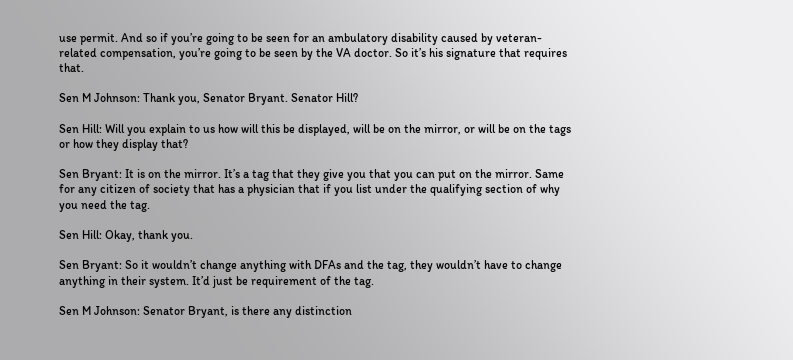use permit. And so if you’re going to be seen for an ambulatory disability caused by veteran-related compensation, you’re going to be seen by the VA doctor. So it’s his signature that requires that.

Sen M Johnson: Thank you, Senator Bryant. Senator Hill?

Sen Hill: Will you explain to us how will this be displayed, will be on the mirror, or will be on the tags or how they display that?

Sen Bryant: It is on the mirror. It’s a tag that they give you that you can put on the mirror. Same for any citizen of society that has a physician that if you list under the qualifying section of why you need the tag.

Sen Hill: Okay, thank you.

Sen Bryant: So it wouldn’t change anything with DFAs and the tag, they wouldn’t have to change anything in their system. It’d just be requirement of the tag.

Sen M Johnson: Senator Bryant, is there any distinction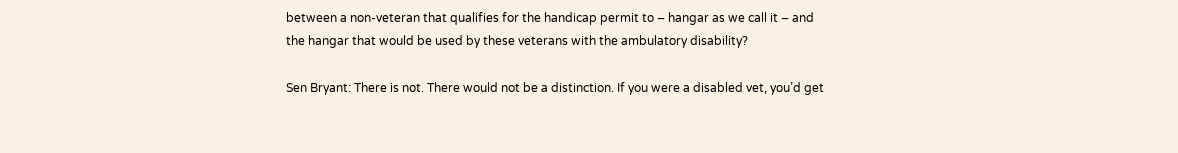between a non-veteran that qualifies for the handicap permit to – hangar as we call it – and the hangar that would be used by these veterans with the ambulatory disability?

Sen Bryant: There is not. There would not be a distinction. If you were a disabled vet, you’d get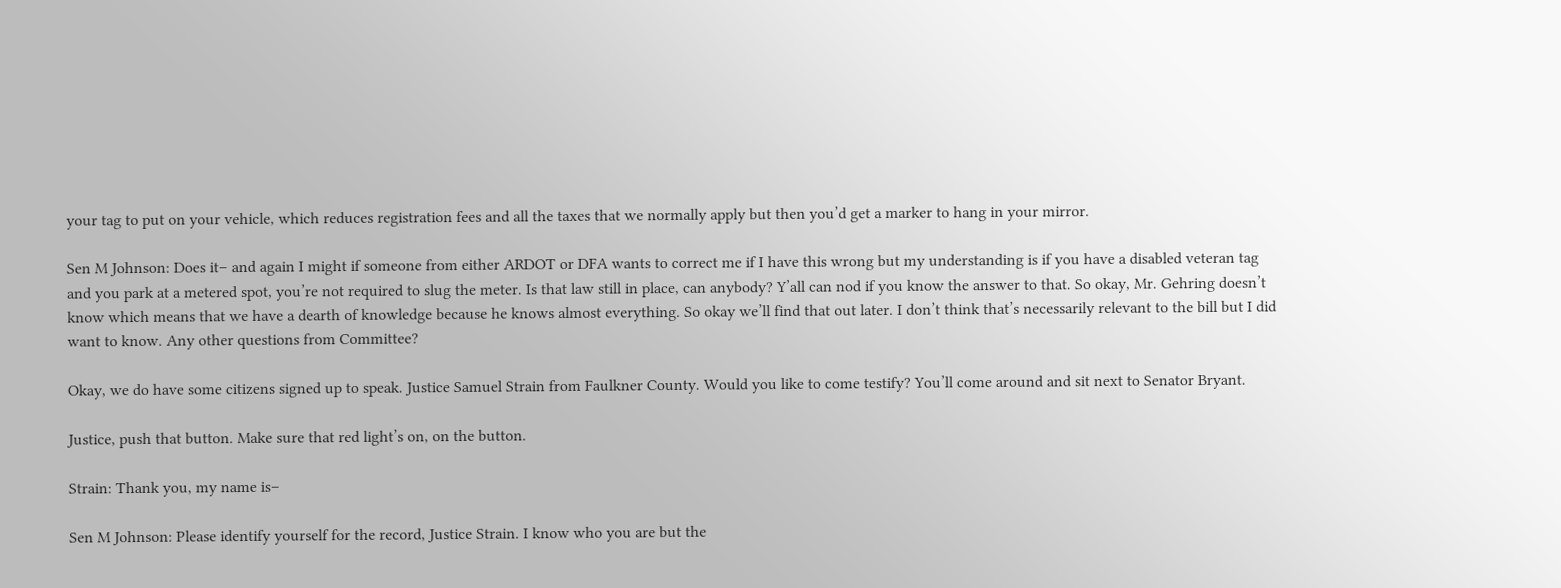your tag to put on your vehicle, which reduces registration fees and all the taxes that we normally apply but then you’d get a marker to hang in your mirror.

Sen M Johnson: Does it– and again I might if someone from either ARDOT or DFA wants to correct me if I have this wrong but my understanding is if you have a disabled veteran tag and you park at a metered spot, you’re not required to slug the meter. Is that law still in place, can anybody? Y’all can nod if you know the answer to that. So okay, Mr. Gehring doesn’t know which means that we have a dearth of knowledge because he knows almost everything. So okay we’ll find that out later. I don’t think that’s necessarily relevant to the bill but I did want to know. Any other questions from Committee?

Okay, we do have some citizens signed up to speak. Justice Samuel Strain from Faulkner County. Would you like to come testify? You’ll come around and sit next to Senator Bryant.

Justice, push that button. Make sure that red light’s on, on the button.

Strain: Thank you, my name is–

Sen M Johnson: Please identify yourself for the record, Justice Strain. I know who you are but the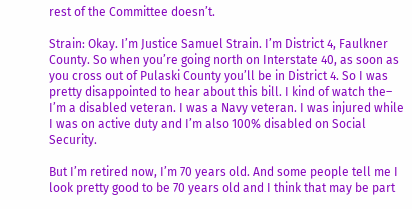rest of the Committee doesn’t.

Strain: Okay. I’m Justice Samuel Strain. I’m District 4, Faulkner County. So when you’re going north on Interstate 40, as soon as you cross out of Pulaski County you’ll be in District 4. So I was pretty disappointed to hear about this bill. I kind of watch the– I’m a disabled veteran. I was a Navy veteran. I was injured while I was on active duty and I’m also 100% disabled on Social Security.

But I’m retired now, I’m 70 years old. And some people tell me I look pretty good to be 70 years old and I think that may be part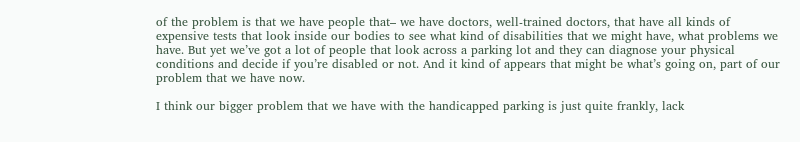of the problem is that we have people that– we have doctors, well-trained doctors, that have all kinds of expensive tests that look inside our bodies to see what kind of disabilities that we might have, what problems we have. But yet we’ve got a lot of people that look across a parking lot and they can diagnose your physical conditions and decide if you’re disabled or not. And it kind of appears that might be what’s going on, part of our problem that we have now.

I think our bigger problem that we have with the handicapped parking is just quite frankly, lack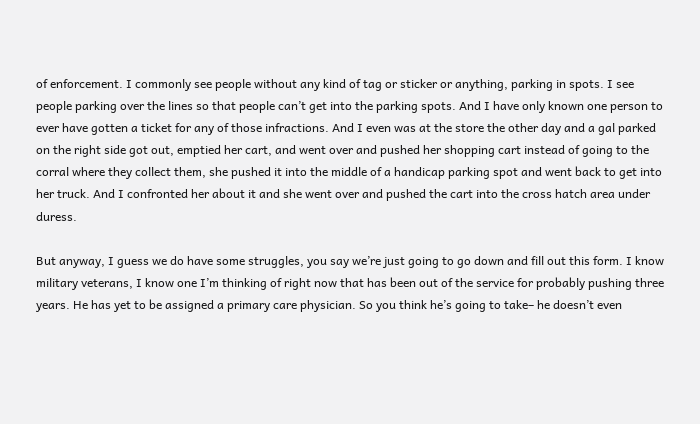of enforcement. I commonly see people without any kind of tag or sticker or anything, parking in spots. I see people parking over the lines so that people can’t get into the parking spots. And I have only known one person to ever have gotten a ticket for any of those infractions. And I even was at the store the other day and a gal parked on the right side got out, emptied her cart, and went over and pushed her shopping cart instead of going to the corral where they collect them, she pushed it into the middle of a handicap parking spot and went back to get into her truck. And I confronted her about it and she went over and pushed the cart into the cross hatch area under duress.

But anyway, I guess we do have some struggles, you say we’re just going to go down and fill out this form. I know military veterans, I know one I’m thinking of right now that has been out of the service for probably pushing three years. He has yet to be assigned a primary care physician. So you think he’s going to take– he doesn’t even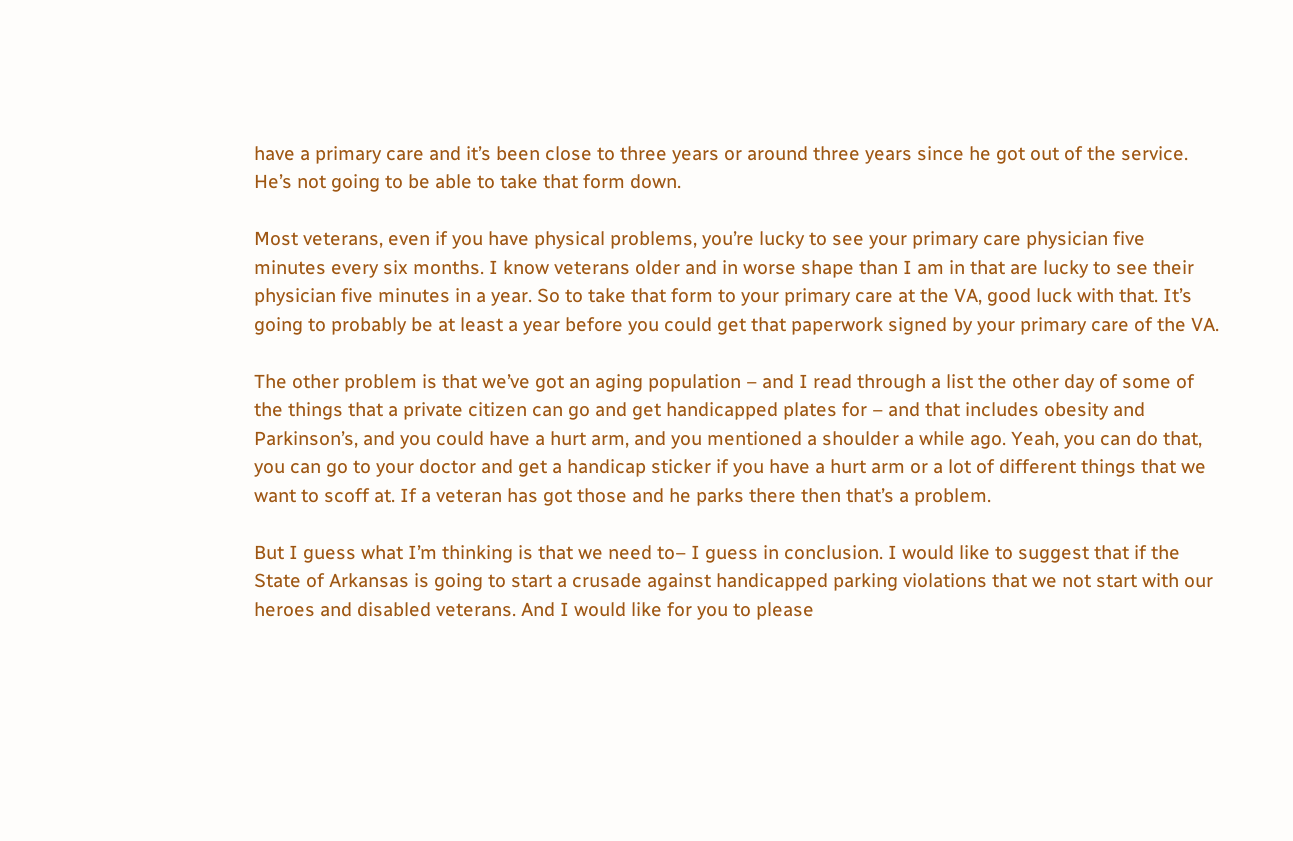have a primary care and it’s been close to three years or around three years since he got out of the service. He’s not going to be able to take that form down.

Most veterans, even if you have physical problems, you’re lucky to see your primary care physician five minutes every six months. I know veterans older and in worse shape than I am in that are lucky to see their physician five minutes in a year. So to take that form to your primary care at the VA, good luck with that. It’s going to probably be at least a year before you could get that paperwork signed by your primary care of the VA.

The other problem is that we’ve got an aging population – and I read through a list the other day of some of the things that a private citizen can go and get handicapped plates for – and that includes obesity and Parkinson’s, and you could have a hurt arm, and you mentioned a shoulder a while ago. Yeah, you can do that, you can go to your doctor and get a handicap sticker if you have a hurt arm or a lot of different things that we want to scoff at. If a veteran has got those and he parks there then that’s a problem.

But I guess what I’m thinking is that we need to– I guess in conclusion. I would like to suggest that if the State of Arkansas is going to start a crusade against handicapped parking violations that we not start with our heroes and disabled veterans. And I would like for you to please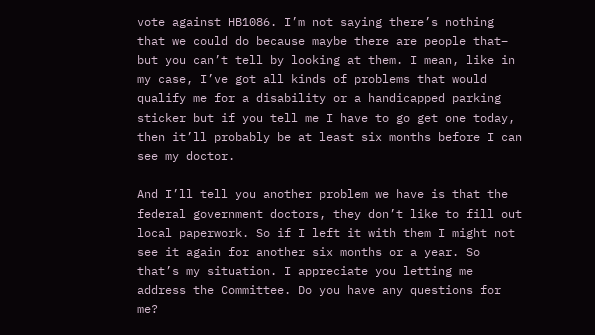vote against HB1086. I’m not saying there’s nothing that we could do because maybe there are people that– but you can’t tell by looking at them. I mean, like in my case, I’ve got all kinds of problems that would qualify me for a disability or a handicapped parking sticker but if you tell me I have to go get one today, then it’ll probably be at least six months before I can see my doctor.

And I’ll tell you another problem we have is that the federal government doctors, they don’t like to fill out local paperwork. So if I left it with them I might not see it again for another six months or a year. So that’s my situation. I appreciate you letting me address the Committee. Do you have any questions for me?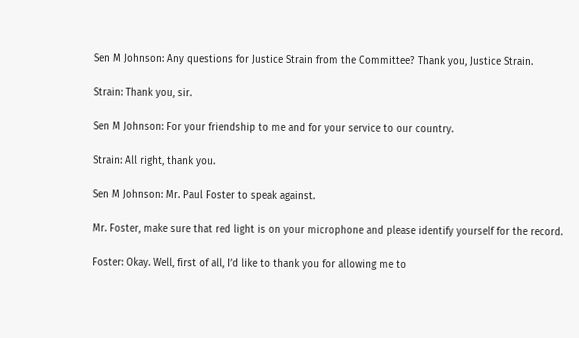Sen M Johnson: Any questions for Justice Strain from the Committee? Thank you, Justice Strain.

Strain: Thank you, sir.

Sen M Johnson: For your friendship to me and for your service to our country.

Strain: All right, thank you.

Sen M Johnson: Mr. Paul Foster to speak against.

Mr. Foster, make sure that red light is on your microphone and please identify yourself for the record.

Foster: Okay. Well, first of all, I’d like to thank you for allowing me to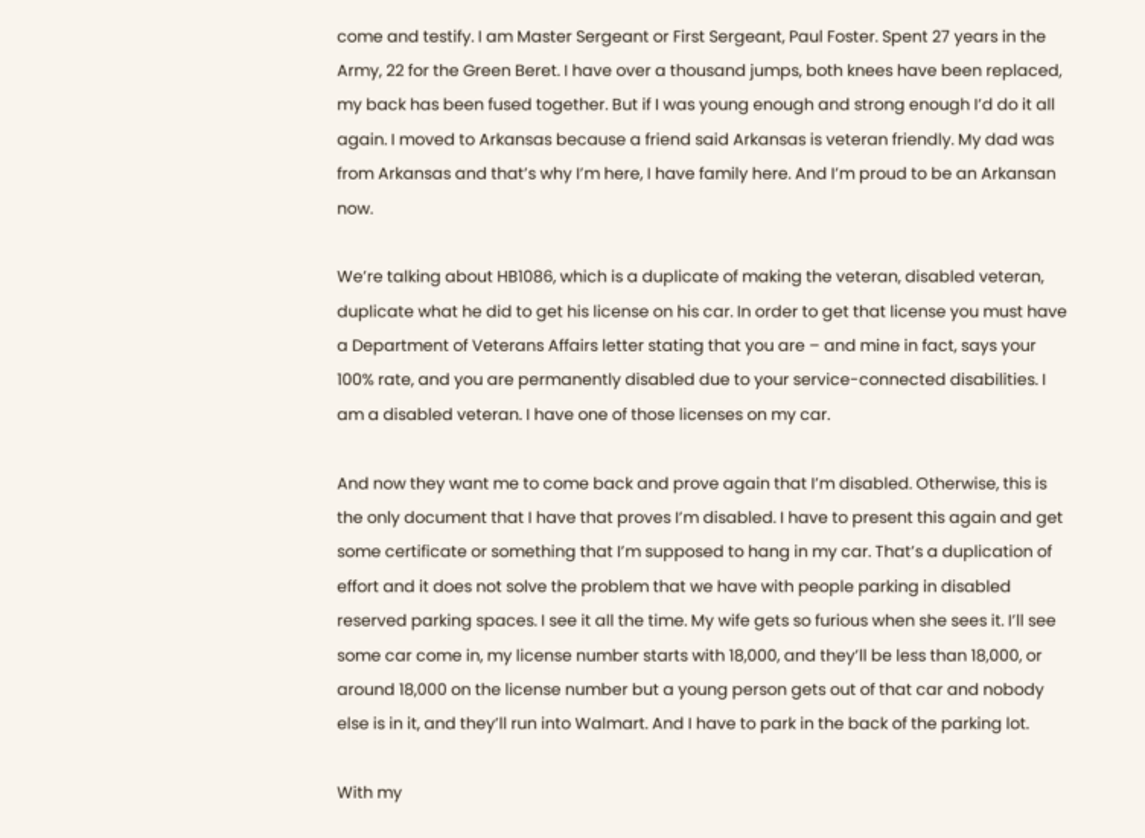come and testify. I am Master Sergeant or First Sergeant, Paul Foster. Spent 27 years in the Army, 22 for the Green Beret. I have over a thousand jumps, both knees have been replaced, my back has been fused together. But if I was young enough and strong enough I’d do it all again. I moved to Arkansas because a friend said Arkansas is veteran friendly. My dad was from Arkansas and that’s why I’m here, I have family here. And I’m proud to be an Arkansan now.

We’re talking about HB1086, which is a duplicate of making the veteran, disabled veteran, duplicate what he did to get his license on his car. In order to get that license you must have a Department of Veterans Affairs letter stating that you are – and mine in fact, says your 100% rate, and you are permanently disabled due to your service-connected disabilities. I am a disabled veteran. I have one of those licenses on my car.

And now they want me to come back and prove again that I’m disabled. Otherwise, this is the only document that I have that proves I’m disabled. I have to present this again and get some certificate or something that I’m supposed to hang in my car. That’s a duplication of effort and it does not solve the problem that we have with people parking in disabled reserved parking spaces. I see it all the time. My wife gets so furious when she sees it. I’ll see some car come in, my license number starts with 18,000, and they’ll be less than 18,000, or around 18,000 on the license number but a young person gets out of that car and nobody else is in it, and they’ll run into Walmart. And I have to park in the back of the parking lot.

With my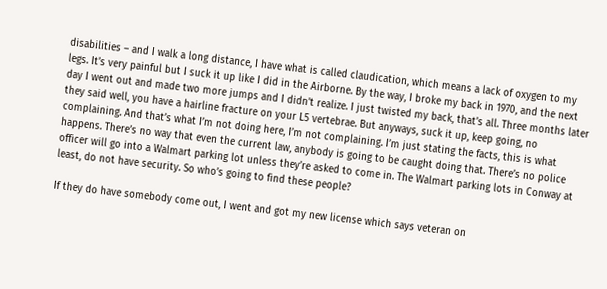disabilities – and I walk a long distance, I have what is called claudication, which means a lack of oxygen to my legs. It’s very painful but I suck it up like I did in the Airborne. By the way, I broke my back in 1970, and the next day I went out and made two more jumps and I didn’t realize. I just twisted my back, that’s all. Three months later they said well, you have a hairline fracture on your L5 vertebrae. But anyways, suck it up, keep going, no complaining. And that’s what I’m not doing here, I’m not complaining. I’m just stating the facts, this is what happens. There’s no way that even the current law, anybody is going to be caught doing that. There’s no police officer will go into a Walmart parking lot unless they’re asked to come in. The Walmart parking lots in Conway at least, do not have security. So who’s going to find these people?

If they do have somebody come out, I went and got my new license which says veteran on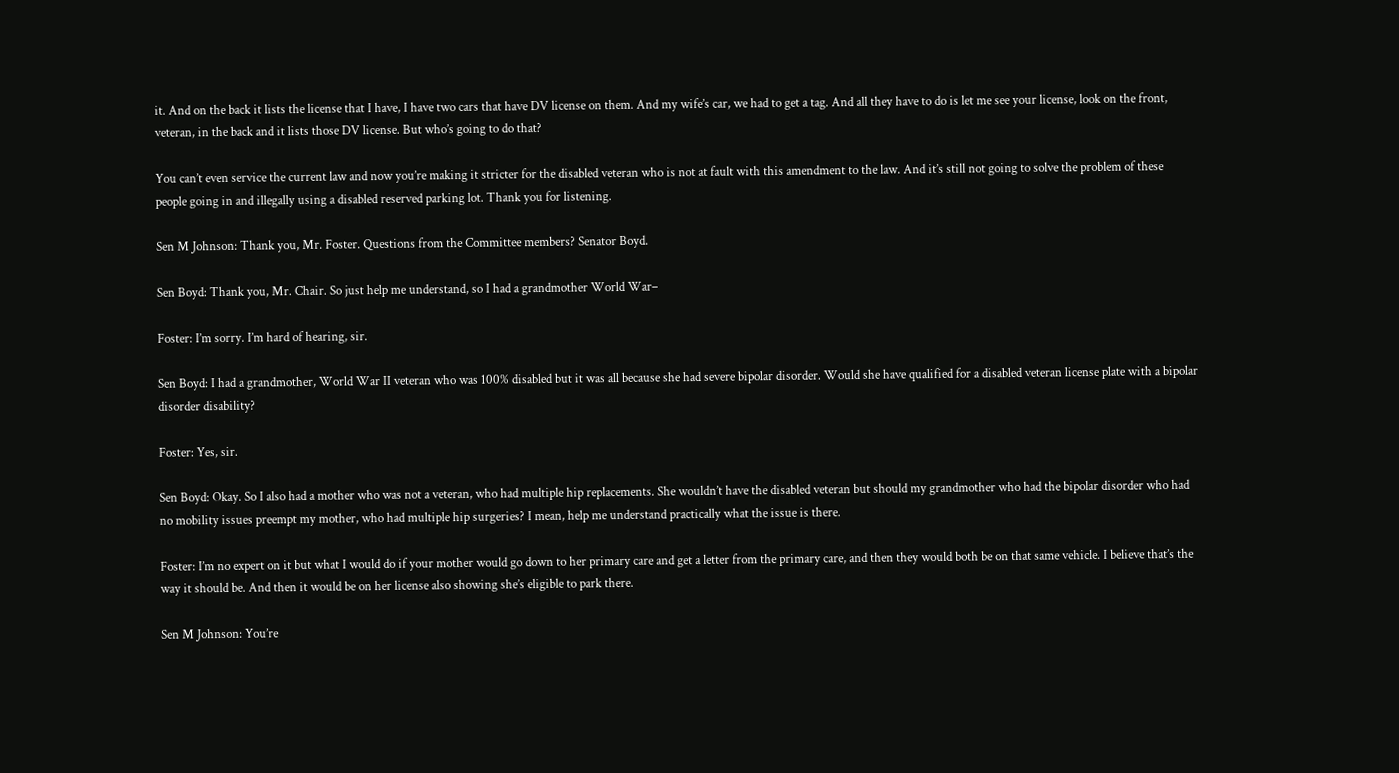it. And on the back it lists the license that I have, I have two cars that have DV license on them. And my wife’s car, we had to get a tag. And all they have to do is let me see your license, look on the front, veteran, in the back and it lists those DV license. But who’s going to do that?

You can’t even service the current law and now you’re making it stricter for the disabled veteran who is not at fault with this amendment to the law. And it’s still not going to solve the problem of these people going in and illegally using a disabled reserved parking lot. Thank you for listening.

Sen M Johnson: Thank you, Mr. Foster. Questions from the Committee members? Senator Boyd.

Sen Boyd: Thank you, Mr. Chair. So just help me understand, so I had a grandmother World War–

Foster: I’m sorry. I’m hard of hearing, sir.

Sen Boyd: I had a grandmother, World War II veteran who was 100% disabled but it was all because she had severe bipolar disorder. Would she have qualified for a disabled veteran license plate with a bipolar disorder disability?

Foster: Yes, sir.

Sen Boyd: Okay. So I also had a mother who was not a veteran, who had multiple hip replacements. She wouldn’t have the disabled veteran but should my grandmother who had the bipolar disorder who had no mobility issues preempt my mother, who had multiple hip surgeries? I mean, help me understand practically what the issue is there.

Foster: I’m no expert on it but what I would do if your mother would go down to her primary care and get a letter from the primary care, and then they would both be on that same vehicle. I believe that’s the way it should be. And then it would be on her license also showing she’s eligible to park there.

Sen M Johnson: You’re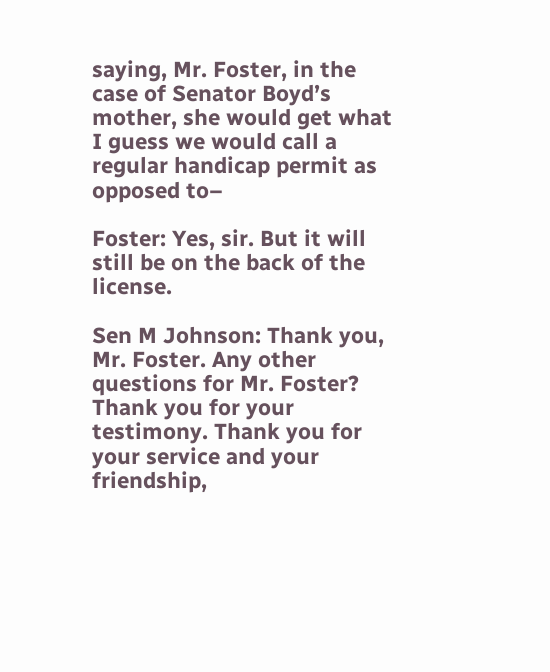saying, Mr. Foster, in the case of Senator Boyd’s mother, she would get what I guess we would call a regular handicap permit as opposed to–

Foster: Yes, sir. But it will still be on the back of the license.

Sen M Johnson: Thank you, Mr. Foster. Any other questions for Mr. Foster? Thank you for your testimony. Thank you for your service and your friendship,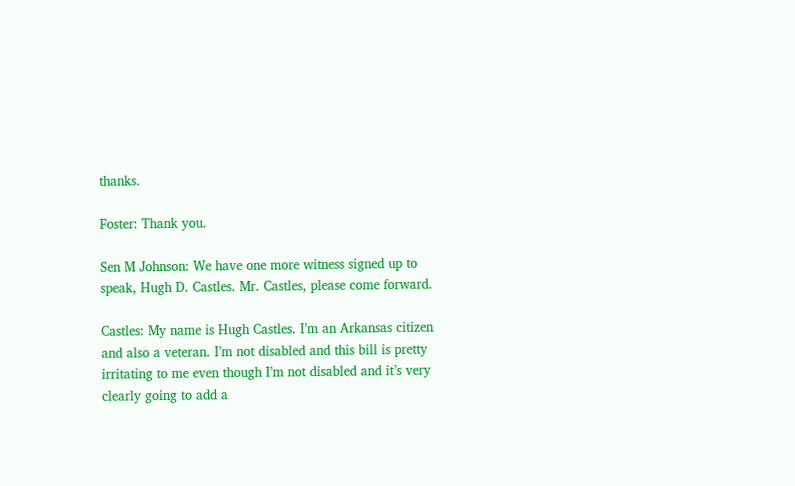thanks.

Foster: Thank you.

Sen M Johnson: We have one more witness signed up to speak, Hugh D. Castles. Mr. Castles, please come forward.

Castles: My name is Hugh Castles. I’m an Arkansas citizen and also a veteran. I’m not disabled and this bill is pretty irritating to me even though I’m not disabled and it’s very clearly going to add a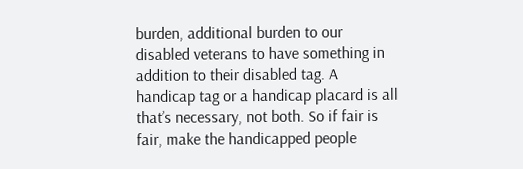burden, additional burden to our disabled veterans to have something in addition to their disabled tag. A handicap tag or a handicap placard is all that’s necessary, not both. So if fair is fair, make the handicapped people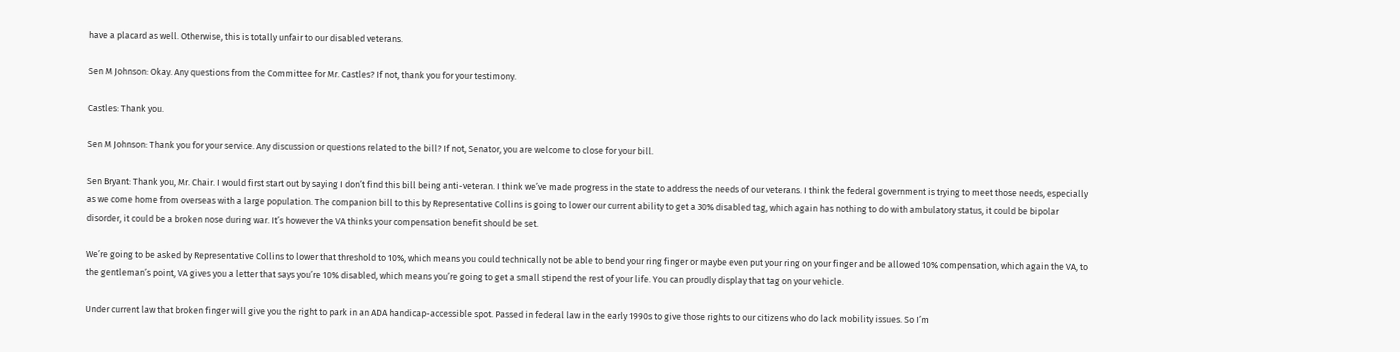have a placard as well. Otherwise, this is totally unfair to our disabled veterans.

Sen M Johnson: Okay. Any questions from the Committee for Mr. Castles? If not, thank you for your testimony.

Castles: Thank you.

Sen M Johnson: Thank you for your service. Any discussion or questions related to the bill? If not, Senator, you are welcome to close for your bill.

Sen Bryant: Thank you, Mr. Chair. I would first start out by saying I don’t find this bill being anti-veteran. I think we’ve made progress in the state to address the needs of our veterans. I think the federal government is trying to meet those needs, especially as we come home from overseas with a large population. The companion bill to this by Representative Collins is going to lower our current ability to get a 30% disabled tag, which again has nothing to do with ambulatory status, it could be bipolar disorder, it could be a broken nose during war. It’s however the VA thinks your compensation benefit should be set.

We’re going to be asked by Representative Collins to lower that threshold to 10%, which means you could technically not be able to bend your ring finger or maybe even put your ring on your finger and be allowed 10% compensation, which again the VA, to the gentleman’s point, VA gives you a letter that says you’re 10% disabled, which means you’re going to get a small stipend the rest of your life. You can proudly display that tag on your vehicle.

Under current law that broken finger will give you the right to park in an ADA handicap-accessible spot. Passed in federal law in the early 1990s to give those rights to our citizens who do lack mobility issues. So I’m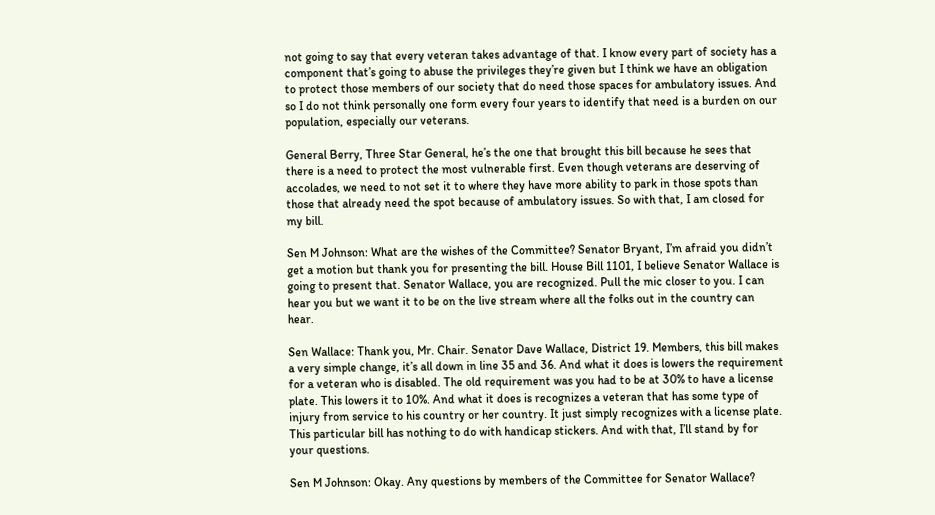not going to say that every veteran takes advantage of that. I know every part of society has a component that’s going to abuse the privileges they’re given but I think we have an obligation to protect those members of our society that do need those spaces for ambulatory issues. And so I do not think personally one form every four years to identify that need is a burden on our population, especially our veterans.

General Berry, Three Star General, he’s the one that brought this bill because he sees that there is a need to protect the most vulnerable first. Even though veterans are deserving of accolades, we need to not set it to where they have more ability to park in those spots than those that already need the spot because of ambulatory issues. So with that, I am closed for my bill.

Sen M Johnson: What are the wishes of the Committee? Senator Bryant, I’m afraid you didn’t get a motion but thank you for presenting the bill. House Bill 1101, I believe Senator Wallace is going to present that. Senator Wallace, you are recognized. Pull the mic closer to you. I can hear you but we want it to be on the live stream where all the folks out in the country can hear.

Sen Wallace: Thank you, Mr. Chair. Senator Dave Wallace, District 19. Members, this bill makes a very simple change, it’s all down in line 35 and 36. And what it does is lowers the requirement for a veteran who is disabled. The old requirement was you had to be at 30% to have a license plate. This lowers it to 10%. And what it does is recognizes a veteran that has some type of injury from service to his country or her country. It just simply recognizes with a license plate. This particular bill has nothing to do with handicap stickers. And with that, I’ll stand by for your questions.

Sen M Johnson: Okay. Any questions by members of the Committee for Senator Wallace?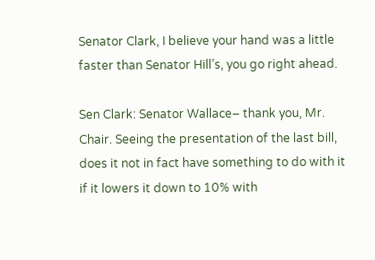Senator Clark, I believe your hand was a little faster than Senator Hill’s, you go right ahead.

Sen Clark: Senator Wallace– thank you, Mr. Chair. Seeing the presentation of the last bill, does it not in fact have something to do with it if it lowers it down to 10% with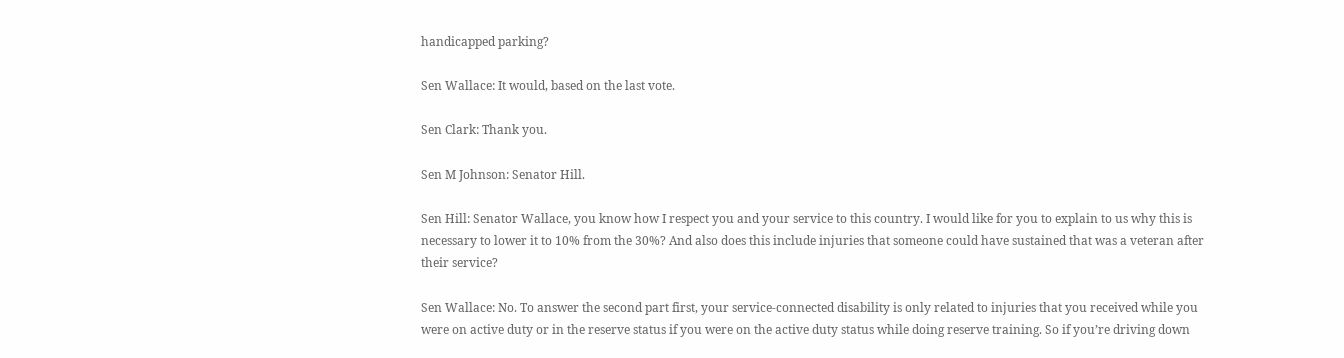handicapped parking?

Sen Wallace: It would, based on the last vote.

Sen Clark: Thank you.

Sen M Johnson: Senator Hill.

Sen Hill: Senator Wallace, you know how I respect you and your service to this country. I would like for you to explain to us why this is necessary to lower it to 10% from the 30%? And also does this include injuries that someone could have sustained that was a veteran after their service?

Sen Wallace: No. To answer the second part first, your service-connected disability is only related to injuries that you received while you were on active duty or in the reserve status if you were on the active duty status while doing reserve training. So if you’re driving down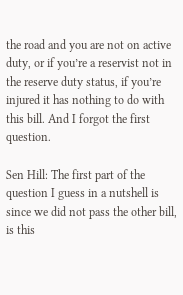the road and you are not on active duty, or if you’re a reservist not in the reserve duty status, if you’re injured it has nothing to do with this bill. And I forgot the first question.

Sen Hill: The first part of the question I guess in a nutshell is since we did not pass the other bill, is this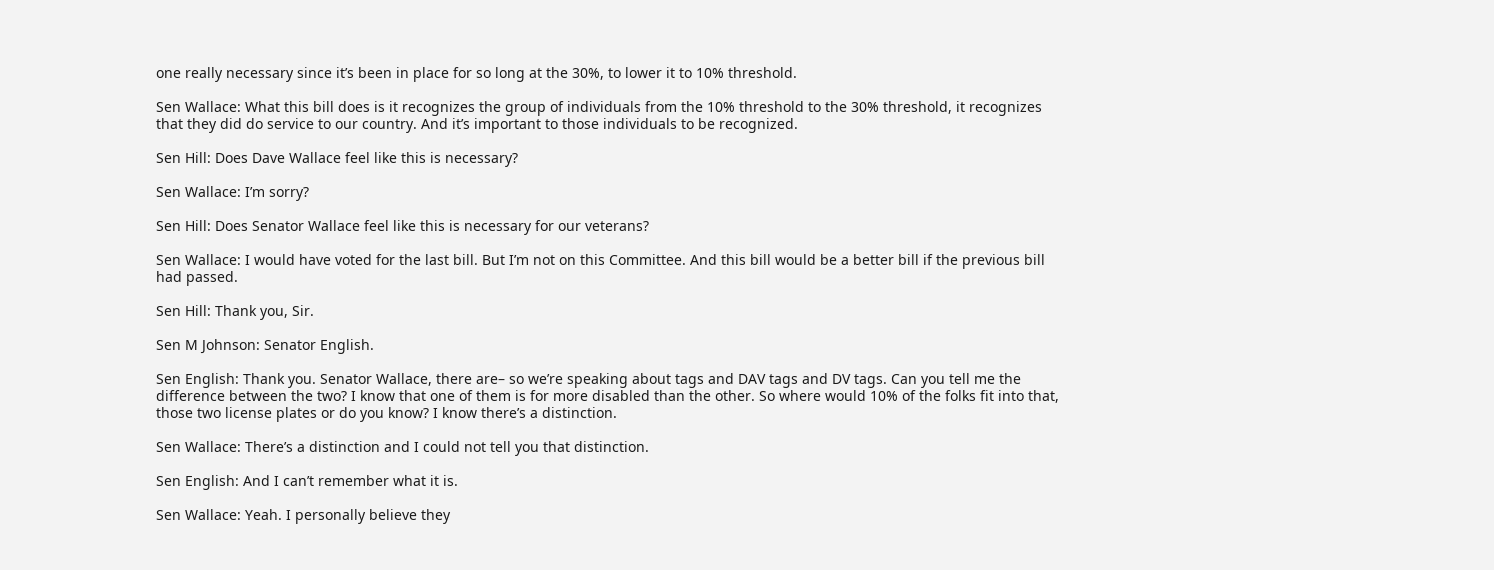one really necessary since it’s been in place for so long at the 30%, to lower it to 10% threshold.

Sen Wallace: What this bill does is it recognizes the group of individuals from the 10% threshold to the 30% threshold, it recognizes that they did do service to our country. And it’s important to those individuals to be recognized.

Sen Hill: Does Dave Wallace feel like this is necessary?

Sen Wallace: I’m sorry?

Sen Hill: Does Senator Wallace feel like this is necessary for our veterans?

Sen Wallace: I would have voted for the last bill. But I’m not on this Committee. And this bill would be a better bill if the previous bill had passed.

Sen Hill: Thank you, Sir.

Sen M Johnson: Senator English.

Sen English: Thank you. Senator Wallace, there are– so we’re speaking about tags and DAV tags and DV tags. Can you tell me the difference between the two? I know that one of them is for more disabled than the other. So where would 10% of the folks fit into that, those two license plates or do you know? I know there’s a distinction.

Sen Wallace: There’s a distinction and I could not tell you that distinction.

Sen English: And I can’t remember what it is.

Sen Wallace: Yeah. I personally believe they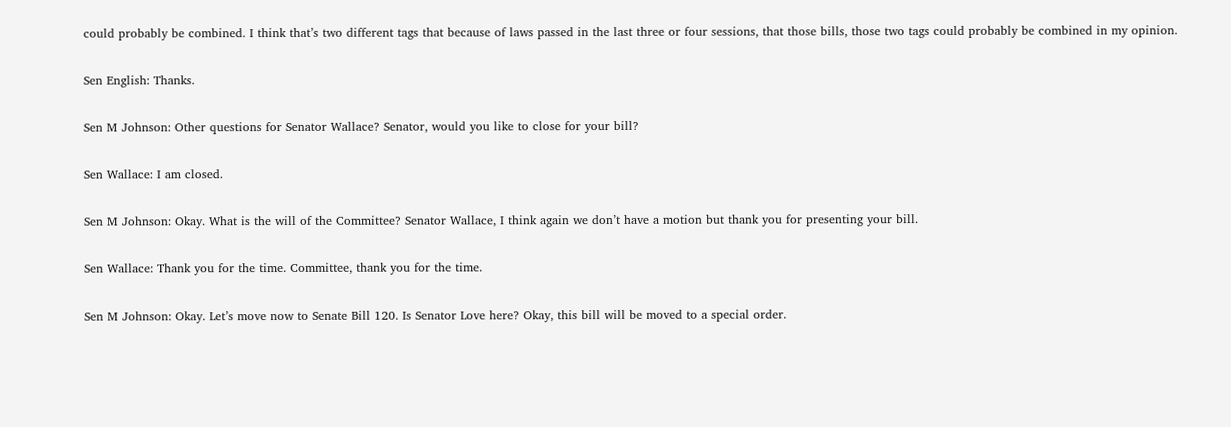could probably be combined. I think that’s two different tags that because of laws passed in the last three or four sessions, that those bills, those two tags could probably be combined in my opinion.

Sen English: Thanks.

Sen M Johnson: Other questions for Senator Wallace? Senator, would you like to close for your bill?

Sen Wallace: I am closed.

Sen M Johnson: Okay. What is the will of the Committee? Senator Wallace, I think again we don’t have a motion but thank you for presenting your bill.

Sen Wallace: Thank you for the time. Committee, thank you for the time.

Sen M Johnson: Okay. Let’s move now to Senate Bill 120. Is Senator Love here? Okay, this bill will be moved to a special order.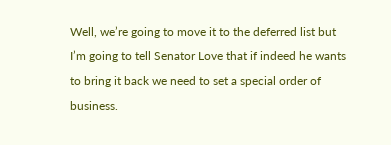Well, we’re going to move it to the deferred list but I’m going to tell Senator Love that if indeed he wants to bring it back we need to set a special order of business.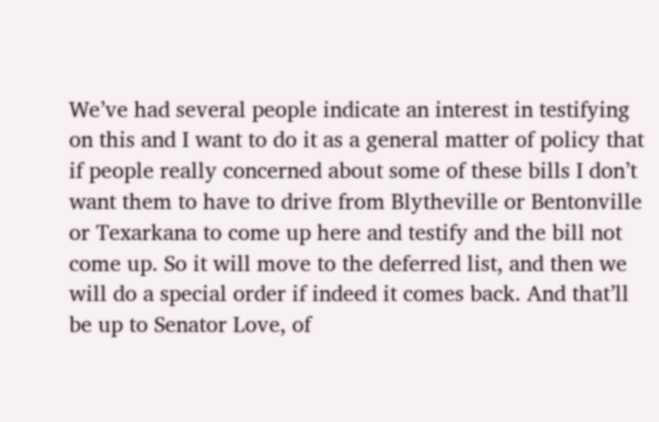We’ve had several people indicate an interest in testifying on this and I want to do it as a general matter of policy that if people really concerned about some of these bills I don’t want them to have to drive from Blytheville or Bentonville or Texarkana to come up here and testify and the bill not come up. So it will move to the deferred list, and then we will do a special order if indeed it comes back. And that’ll be up to Senator Love, of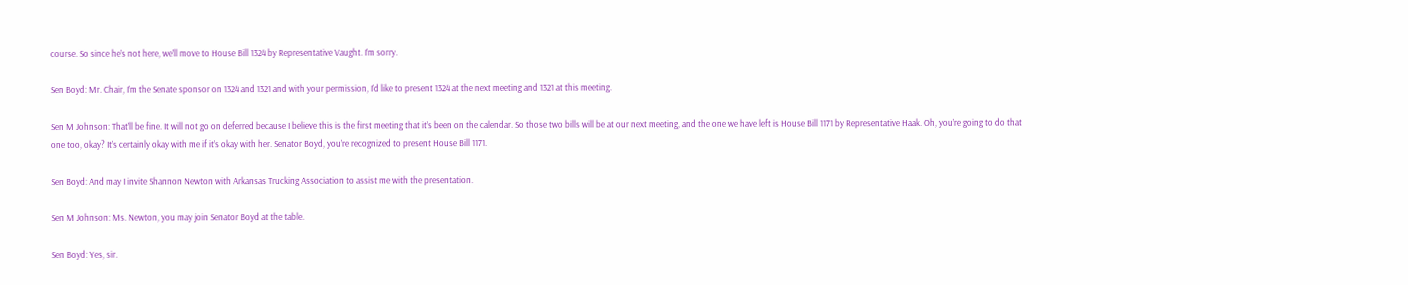course. So since he’s not here, we’ll move to House Bill 1324 by Representative Vaught. I’m sorry.

Sen Boyd: Mr. Chair, I’m the Senate sponsor on 1324 and 1321 and with your permission, I’d like to present 1324 at the next meeting and 1321 at this meeting.

Sen M Johnson: That’ll be fine. It will not go on deferred because I believe this is the first meeting that it’s been on the calendar. So those two bills will be at our next meeting, and the one we have left is House Bill 1171 by Representative Haak. Oh, you’re going to do that one too, okay? It’s certainly okay with me if it’s okay with her. Senator Boyd, you’re recognized to present House Bill 1171.

Sen Boyd: And may I invite Shannon Newton with Arkansas Trucking Association to assist me with the presentation.

Sen M Johnson: Ms. Newton, you may join Senator Boyd at the table.

Sen Boyd: Yes, sir.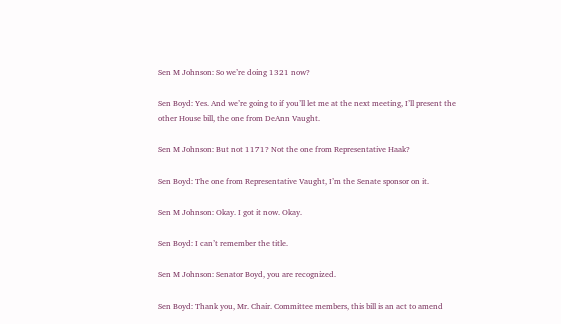Sen M Johnson: So we’re doing 1321 now?

Sen Boyd: Yes. And we’re going to if you’ll let me at the next meeting, I’ll present the other House bill, the one from DeAnn Vaught.

Sen M Johnson: But not 1171? Not the one from Representative Haak?

Sen Boyd: The one from Representative Vaught, I’m the Senate sponsor on it.

Sen M Johnson: Okay. I got it now. Okay.

Sen Boyd: I can’t remember the title.

Sen M Johnson: Senator Boyd, you are recognized.

Sen Boyd: Thank you, Mr. Chair. Committee members, this bill is an act to amend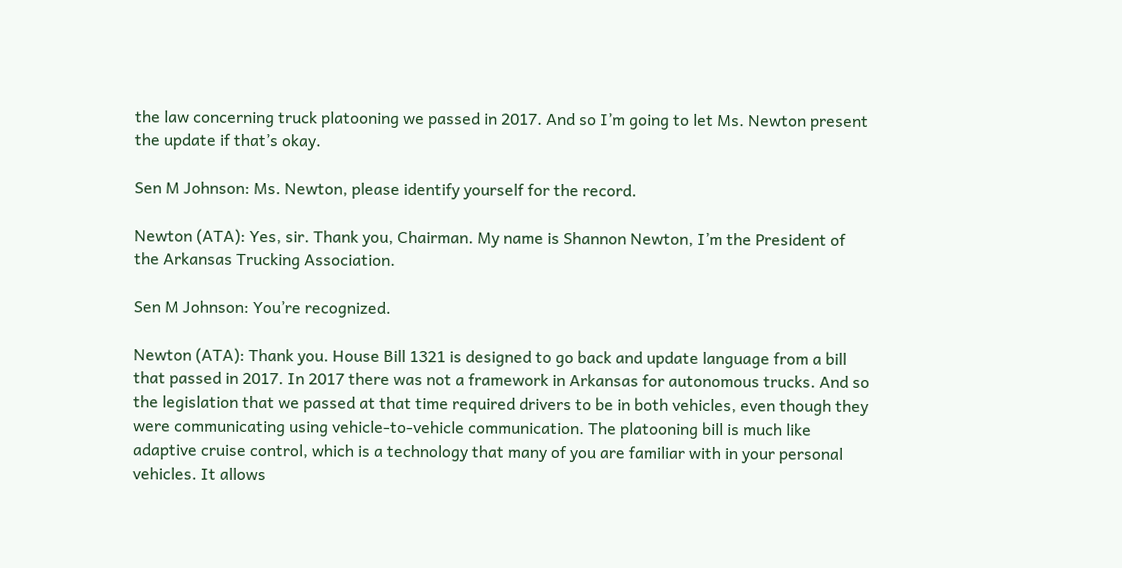the law concerning truck platooning we passed in 2017. And so I’m going to let Ms. Newton present the update if that’s okay.

Sen M Johnson: Ms. Newton, please identify yourself for the record.

Newton (ATA): Yes, sir. Thank you, Chairman. My name is Shannon Newton, I’m the President of the Arkansas Trucking Association.

Sen M Johnson: You’re recognized.

Newton (ATA): Thank you. House Bill 1321 is designed to go back and update language from a bill that passed in 2017. In 2017 there was not a framework in Arkansas for autonomous trucks. And so the legislation that we passed at that time required drivers to be in both vehicles, even though they were communicating using vehicle-to-vehicle communication. The platooning bill is much like adaptive cruise control, which is a technology that many of you are familiar with in your personal vehicles. It allows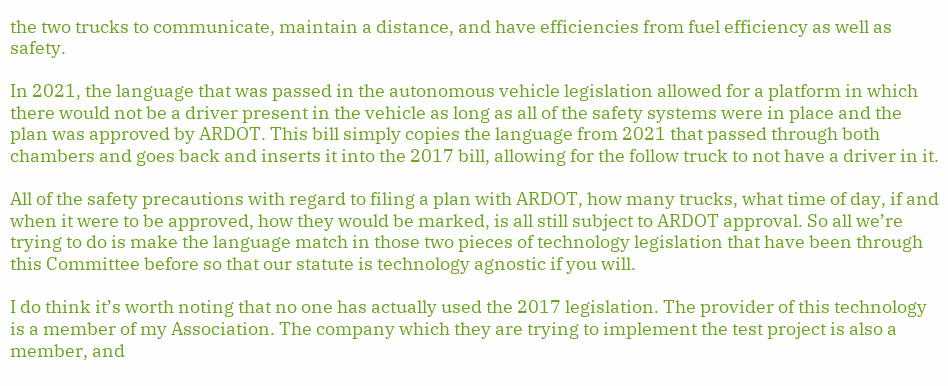the two trucks to communicate, maintain a distance, and have efficiencies from fuel efficiency as well as safety.

In 2021, the language that was passed in the autonomous vehicle legislation allowed for a platform in which there would not be a driver present in the vehicle as long as all of the safety systems were in place and the plan was approved by ARDOT. This bill simply copies the language from 2021 that passed through both chambers and goes back and inserts it into the 2017 bill, allowing for the follow truck to not have a driver in it.

All of the safety precautions with regard to filing a plan with ARDOT, how many trucks, what time of day, if and when it were to be approved, how they would be marked, is all still subject to ARDOT approval. So all we’re trying to do is make the language match in those two pieces of technology legislation that have been through this Committee before so that our statute is technology agnostic if you will.

I do think it’s worth noting that no one has actually used the 2017 legislation. The provider of this technology is a member of my Association. The company which they are trying to implement the test project is also a member, and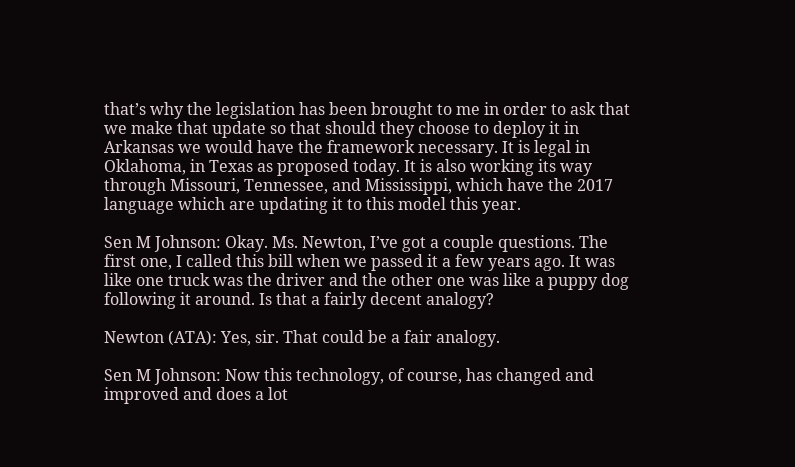that’s why the legislation has been brought to me in order to ask that we make that update so that should they choose to deploy it in Arkansas we would have the framework necessary. It is legal in Oklahoma, in Texas as proposed today. It is also working its way through Missouri, Tennessee, and Mississippi, which have the 2017 language which are updating it to this model this year.

Sen M Johnson: Okay. Ms. Newton, I’ve got a couple questions. The first one, I called this bill when we passed it a few years ago. It was like one truck was the driver and the other one was like a puppy dog following it around. Is that a fairly decent analogy?

Newton (ATA): Yes, sir. That could be a fair analogy.

Sen M Johnson: Now this technology, of course, has changed and improved and does a lot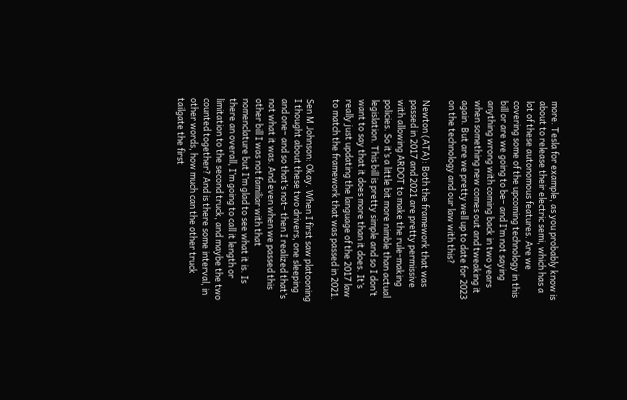more. Tesla for example, as you probably know is about to release their electric semi, which has a lot of these autonomous features. Are we covering some of the upcoming technology in this bill or are we going to be– and I’m not saying anything wrong with coming back in two years when something new comes out and tweaking it again. But are we pretty well up to date for 2023 on the technology and our law with this?

Newton (ATA): Both the framework that was passed in 2017 and 2021 are pretty permissive with allowing ARDOT to make the rule-making policies. So it’s a little bit more nimble than actual legislation. This bill is pretty simple and so I don’t want to say that it does more than it does. It’s really just updating the language of the 2017 law to match the framework that was passed in 2021.

Sen M Johnson: Okay. When I first saw platooning I thought about these two drivers, one sleeping and one– and so that’s not– then I realized that’s not what it was. And even when we passed this other bill I was not familiar with that nomenclature but I’m glad to see what it is. Is there an overall, I’m going to call it length or limitation to the second truck, and maybe the two counted together? And is there some interval, in other words, how much can the other truck tailgate the first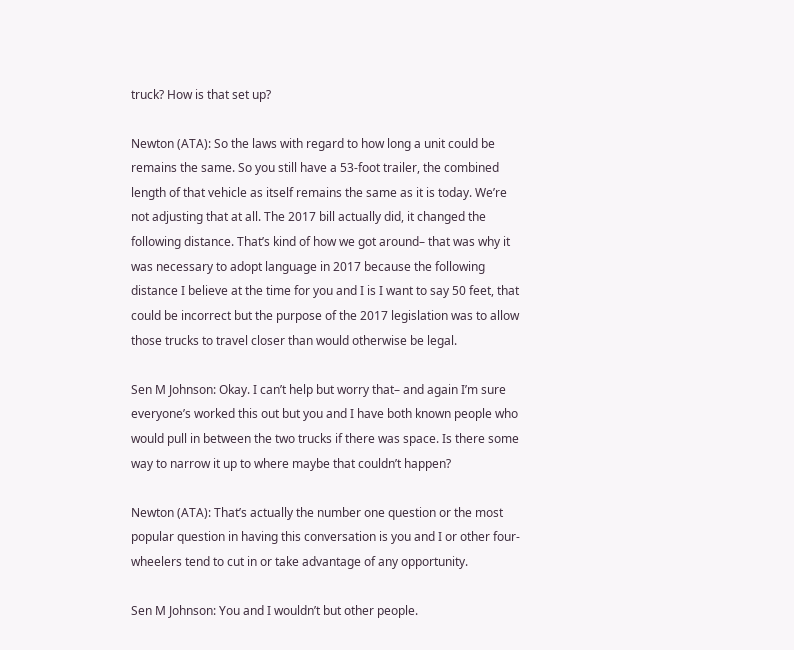truck? How is that set up?

Newton (ATA): So the laws with regard to how long a unit could be remains the same. So you still have a 53-foot trailer, the combined length of that vehicle as itself remains the same as it is today. We’re not adjusting that at all. The 2017 bill actually did, it changed the following distance. That’s kind of how we got around– that was why it was necessary to adopt language in 2017 because the following distance I believe at the time for you and I is I want to say 50 feet, that could be incorrect but the purpose of the 2017 legislation was to allow those trucks to travel closer than would otherwise be legal.

Sen M Johnson: Okay. I can’t help but worry that– and again I’m sure everyone’s worked this out but you and I have both known people who would pull in between the two trucks if there was space. Is there some way to narrow it up to where maybe that couldn’t happen?

Newton (ATA): That’s actually the number one question or the most popular question in having this conversation is you and I or other four-wheelers tend to cut in or take advantage of any opportunity.

Sen M Johnson: You and I wouldn’t but other people.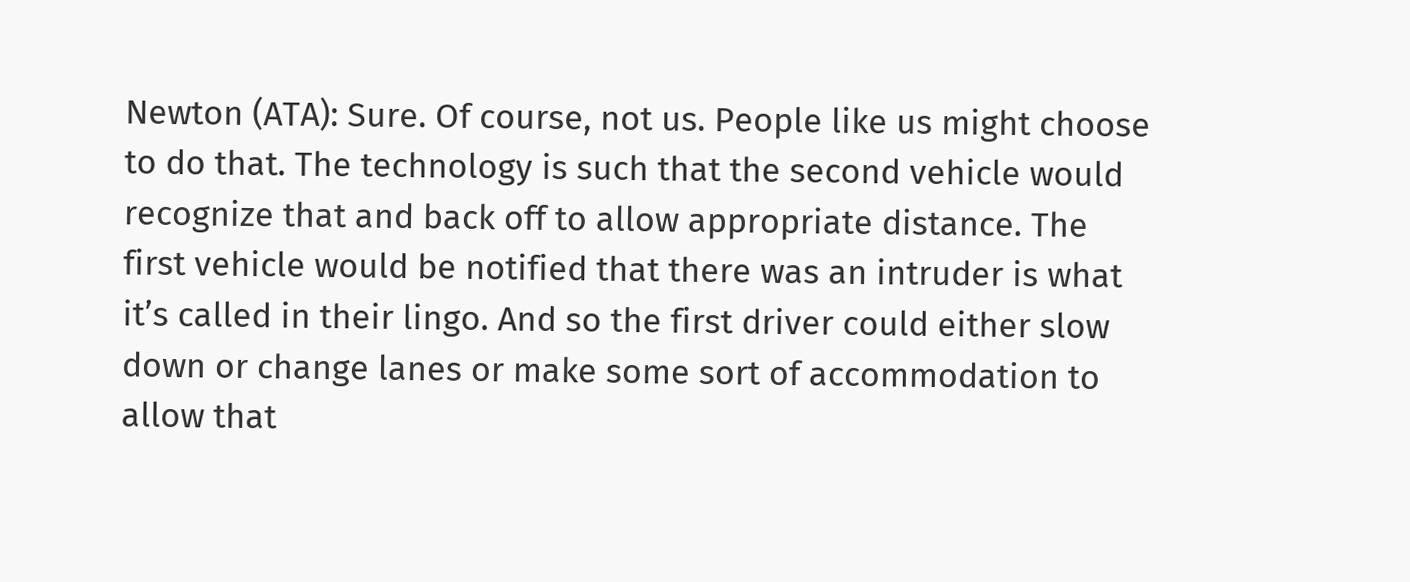Newton (ATA): Sure. Of course, not us. People like us might choose to do that. The technology is such that the second vehicle would recognize that and back off to allow appropriate distance. The first vehicle would be notified that there was an intruder is what it’s called in their lingo. And so the first driver could either slow down or change lanes or make some sort of accommodation to allow that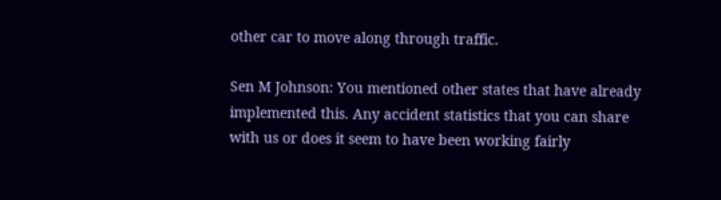other car to move along through traffic.

Sen M Johnson: You mentioned other states that have already implemented this. Any accident statistics that you can share with us or does it seem to have been working fairly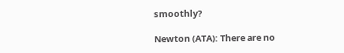smoothly?

Newton (ATA): There are no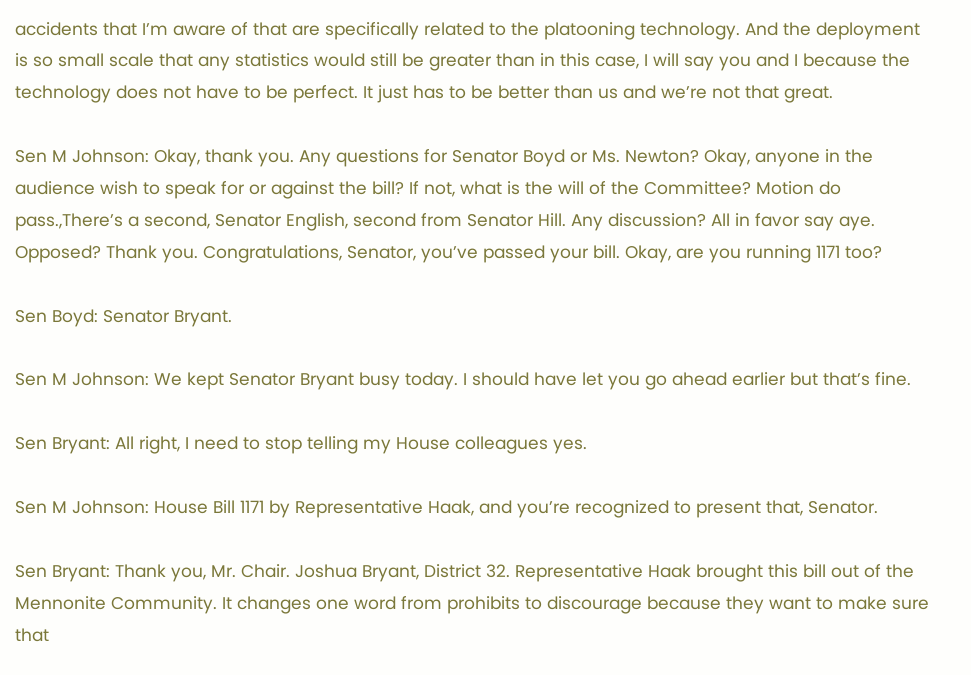accidents that I’m aware of that are specifically related to the platooning technology. And the deployment is so small scale that any statistics would still be greater than in this case, I will say you and I because the technology does not have to be perfect. It just has to be better than us and we’re not that great.

Sen M Johnson: Okay, thank you. Any questions for Senator Boyd or Ms. Newton? Okay, anyone in the audience wish to speak for or against the bill? If not, what is the will of the Committee? Motion do pass.,There’s a second, Senator English, second from Senator Hill. Any discussion? All in favor say aye. Opposed? Thank you. Congratulations, Senator, you’ve passed your bill. Okay, are you running 1171 too?

Sen Boyd: Senator Bryant.

Sen M Johnson: We kept Senator Bryant busy today. I should have let you go ahead earlier but that’s fine.

Sen Bryant: All right, I need to stop telling my House colleagues yes.

Sen M Johnson: House Bill 1171 by Representative Haak, and you’re recognized to present that, Senator.

Sen Bryant: Thank you, Mr. Chair. Joshua Bryant, District 32. Representative Haak brought this bill out of the Mennonite Community. It changes one word from prohibits to discourage because they want to make sure that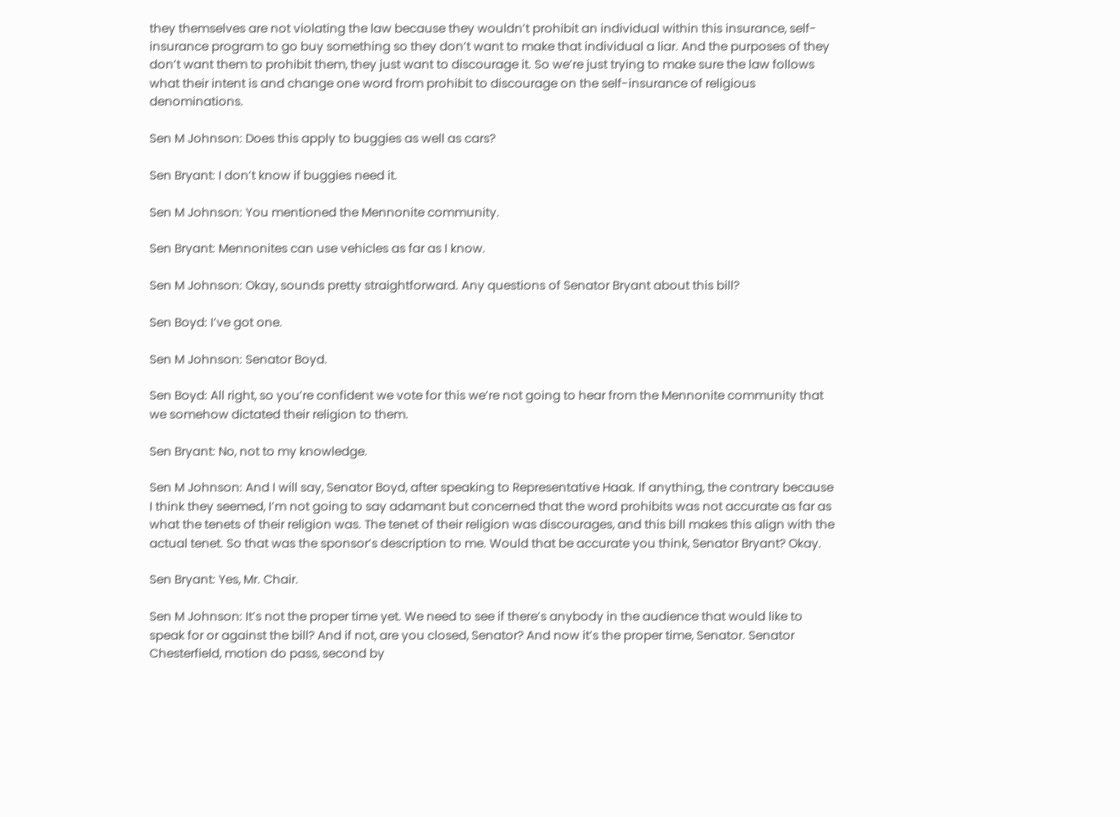they themselves are not violating the law because they wouldn’t prohibit an individual within this insurance, self-insurance program to go buy something so they don’t want to make that individual a liar. And the purposes of they don’t want them to prohibit them, they just want to discourage it. So we’re just trying to make sure the law follows what their intent is and change one word from prohibit to discourage on the self-insurance of religious denominations.

Sen M Johnson: Does this apply to buggies as well as cars?

Sen Bryant: I don’t know if buggies need it.

Sen M Johnson: You mentioned the Mennonite community.

Sen Bryant: Mennonites can use vehicles as far as I know.

Sen M Johnson: Okay, sounds pretty straightforward. Any questions of Senator Bryant about this bill?

Sen Boyd: I’ve got one.

Sen M Johnson: Senator Boyd.

Sen Boyd: All right, so you’re confident we vote for this we’re not going to hear from the Mennonite community that we somehow dictated their religion to them.

Sen Bryant: No, not to my knowledge.

Sen M Johnson: And I will say, Senator Boyd, after speaking to Representative Haak. If anything, the contrary because I think they seemed, I’m not going to say adamant but concerned that the word prohibits was not accurate as far as what the tenets of their religion was. The tenet of their religion was discourages, and this bill makes this align with the actual tenet. So that was the sponsor’s description to me. Would that be accurate you think, Senator Bryant? Okay.

Sen Bryant: Yes, Mr. Chair.

Sen M Johnson: It’s not the proper time yet. We need to see if there’s anybody in the audience that would like to speak for or against the bill? And if not, are you closed, Senator? And now it’s the proper time, Senator. Senator Chesterfield, motion do pass, second by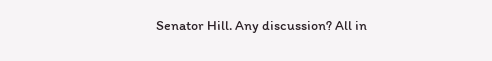Senator Hill. Any discussion? All in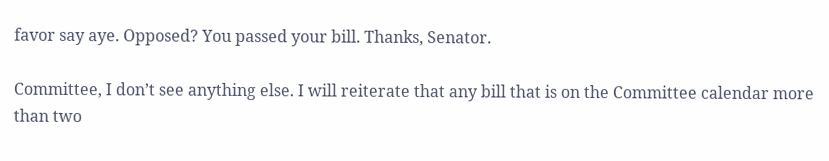favor say aye. Opposed? You passed your bill. Thanks, Senator.

Committee, I don’t see anything else. I will reiterate that any bill that is on the Committee calendar more than two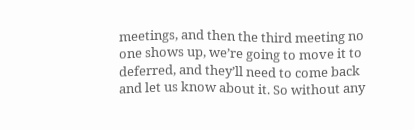meetings, and then the third meeting no one shows up, we’re going to move it to deferred, and they’ll need to come back and let us know about it. So without any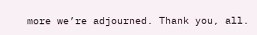more we’re adjourned. Thank you, all.